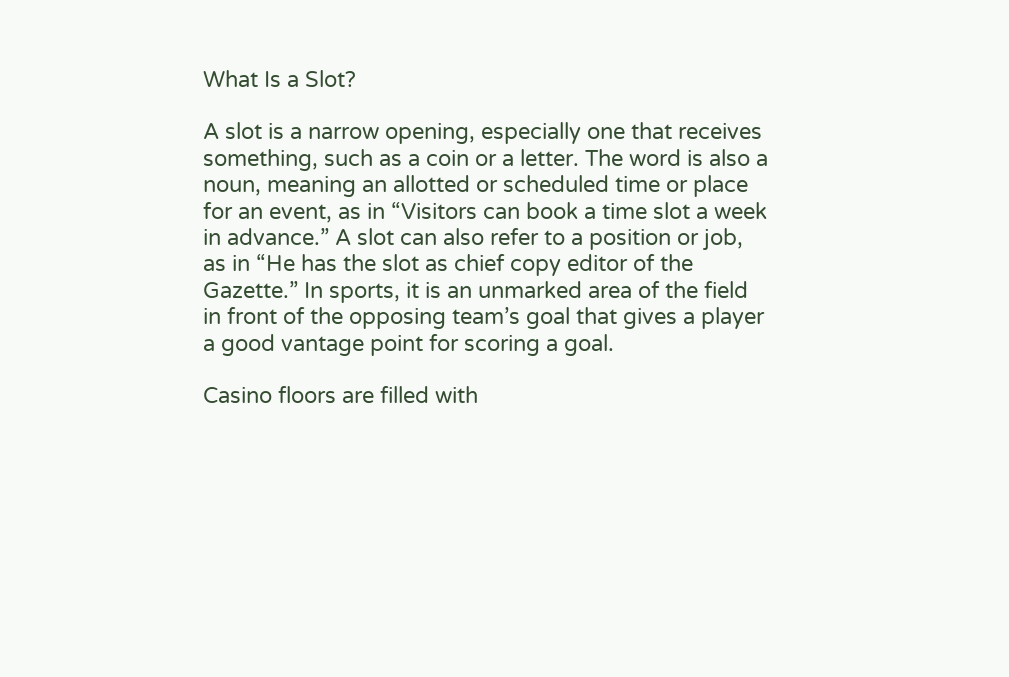What Is a Slot?

A slot is a narrow opening, especially one that receives something, such as a coin or a letter. The word is also a noun, meaning an allotted or scheduled time or place for an event, as in “Visitors can book a time slot a week in advance.” A slot can also refer to a position or job, as in “He has the slot as chief copy editor of the Gazette.” In sports, it is an unmarked area of the field in front of the opposing team’s goal that gives a player a good vantage point for scoring a goal.

Casino floors are filled with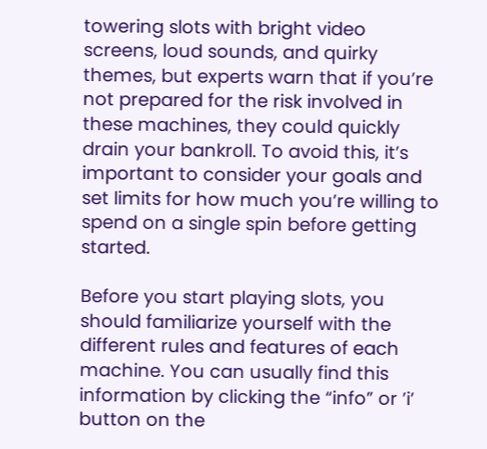towering slots with bright video screens, loud sounds, and quirky themes, but experts warn that if you’re not prepared for the risk involved in these machines, they could quickly drain your bankroll. To avoid this, it’s important to consider your goals and set limits for how much you’re willing to spend on a single spin before getting started.

Before you start playing slots, you should familiarize yourself with the different rules and features of each machine. You can usually find this information by clicking the “info” or ’i’ button on the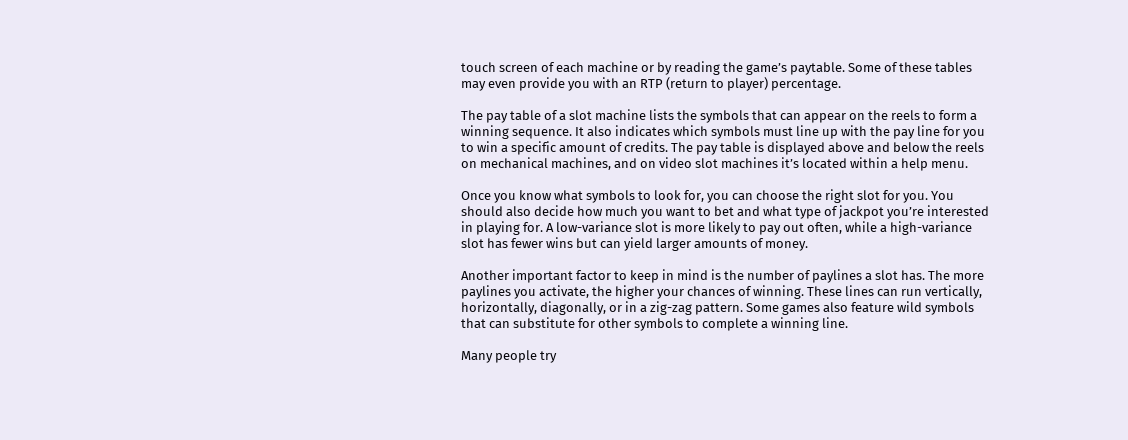touch screen of each machine or by reading the game’s paytable. Some of these tables may even provide you with an RTP (return to player) percentage.

The pay table of a slot machine lists the symbols that can appear on the reels to form a winning sequence. It also indicates which symbols must line up with the pay line for you to win a specific amount of credits. The pay table is displayed above and below the reels on mechanical machines, and on video slot machines it’s located within a help menu.

Once you know what symbols to look for, you can choose the right slot for you. You should also decide how much you want to bet and what type of jackpot you’re interested in playing for. A low-variance slot is more likely to pay out often, while a high-variance slot has fewer wins but can yield larger amounts of money.

Another important factor to keep in mind is the number of paylines a slot has. The more paylines you activate, the higher your chances of winning. These lines can run vertically, horizontally, diagonally, or in a zig-zag pattern. Some games also feature wild symbols that can substitute for other symbols to complete a winning line.

Many people try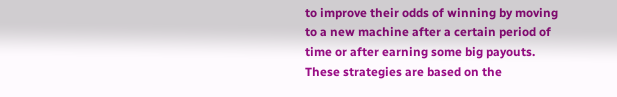to improve their odds of winning by moving to a new machine after a certain period of time or after earning some big payouts. These strategies are based on the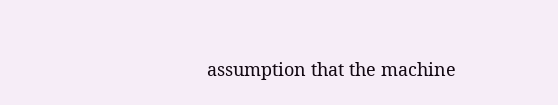assumption that the machine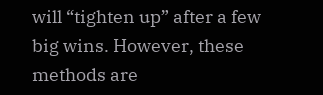will “tighten up” after a few big wins. However, these methods are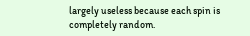largely useless because each spin is completely random.